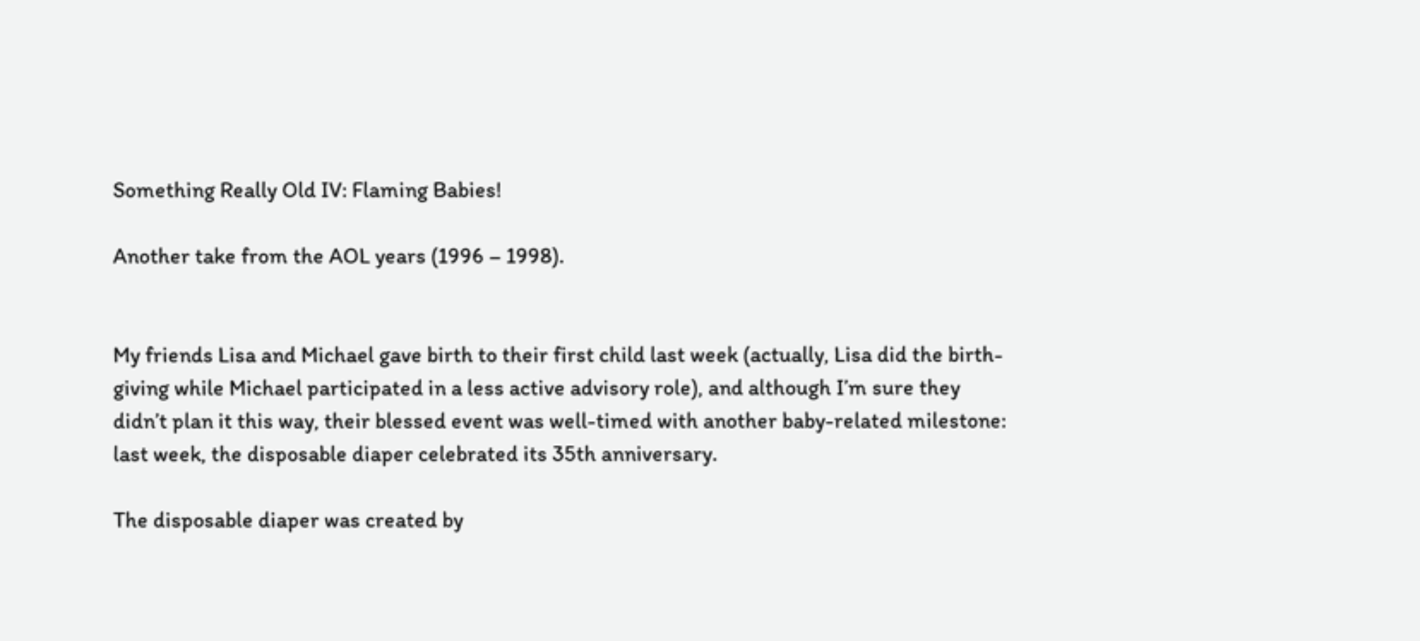Something Really Old IV: Flaming Babies!

Another take from the AOL years (1996 – 1998).


My friends Lisa and Michael gave birth to their first child last week (actually, Lisa did the birth-giving while Michael participated in a less active advisory role), and although I’m sure they didn’t plan it this way, their blessed event was well-timed with another baby-related milestone: last week, the disposable diaper celebrated its 35th anniversary.

The disposable diaper was created by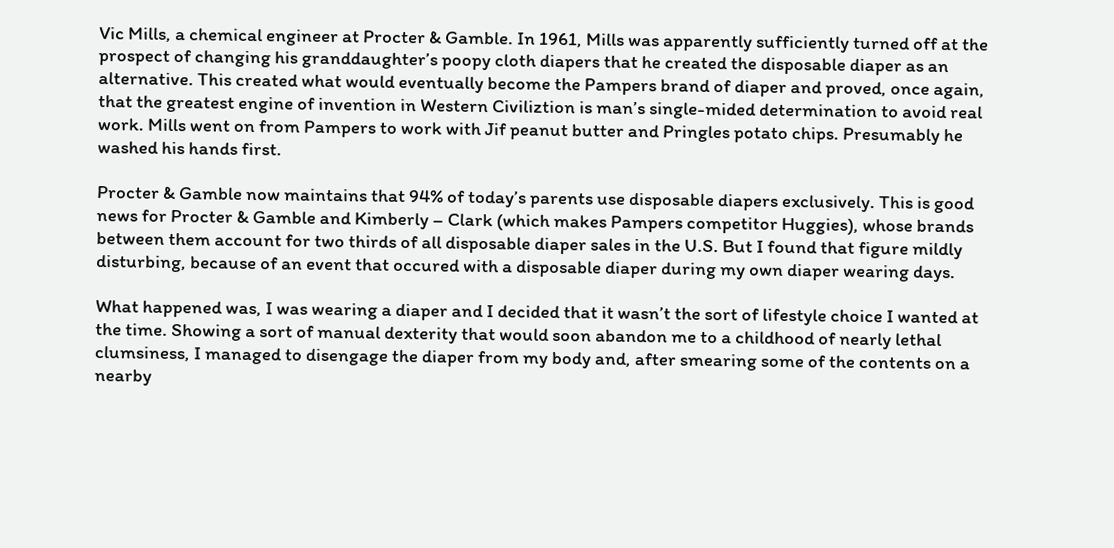Vic Mills, a chemical engineer at Procter & Gamble. In 1961, Mills was apparently sufficiently turned off at the prospect of changing his granddaughter’s poopy cloth diapers that he created the disposable diaper as an alternative. This created what would eventually become the Pampers brand of diaper and proved, once again, that the greatest engine of invention in Western Civiliztion is man’s single-mided determination to avoid real work. Mills went on from Pampers to work with Jif peanut butter and Pringles potato chips. Presumably he washed his hands first.

Procter & Gamble now maintains that 94% of today’s parents use disposable diapers exclusively. This is good news for Procter & Gamble and Kimberly – Clark (which makes Pampers competitor Huggies), whose brands between them account for two thirds of all disposable diaper sales in the U.S. But I found that figure mildly disturbing, because of an event that occured with a disposable diaper during my own diaper wearing days.

What happened was, I was wearing a diaper and I decided that it wasn’t the sort of lifestyle choice I wanted at the time. Showing a sort of manual dexterity that would soon abandon me to a childhood of nearly lethal clumsiness, I managed to disengage the diaper from my body and, after smearing some of the contents on a nearby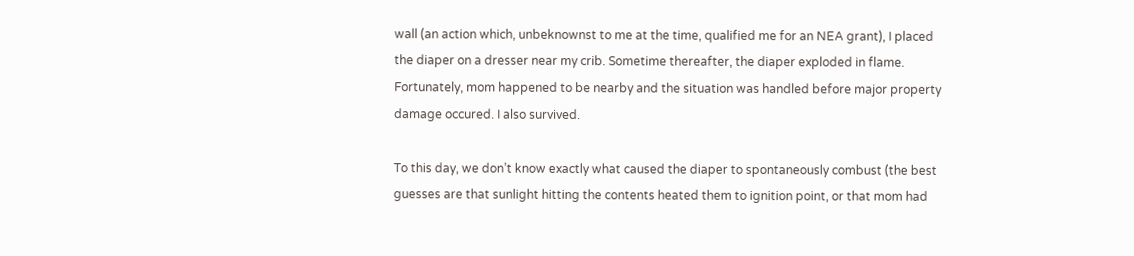wall (an action which, unbeknownst to me at the time, qualified me for an NEA grant), I placed the diaper on a dresser near my crib. Sometime thereafter, the diaper exploded in flame. Fortunately, mom happened to be nearby and the situation was handled before major property damage occured. I also survived.

To this day, we don’t know exactly what caused the diaper to spontaneously combust (the best guesses are that sunlight hitting the contents heated them to ignition point, or that mom had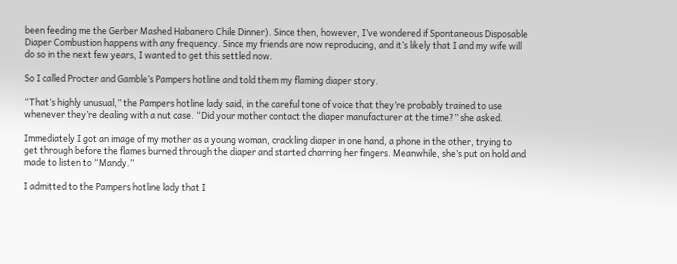been feeding me the Gerber Mashed Habanero Chile Dinner). Since then, however, I’ve wondered if Spontaneous Disposable Diaper Combustion happens with any frequency. Since my friends are now reproducing, and it’s likely that I and my wife will do so in the next few years, I wanted to get this settled now.

So I called Procter and Gamble’s Pampers hotline and told them my flaming diaper story.

“That’s highly unusual,” the Pampers hotline lady said, in the careful tone of voice that they’re probably trained to use whenever they’re dealing with a nut case. “Did your mother contact the diaper manufacturer at the time?” she asked.

Immediately I got an image of my mother as a young woman, crackling diaper in one hand, a phone in the other, trying to get through before the flames burned through the diaper and started charring her fingers. Meanwhile, she’s put on hold and made to listen to “Mandy.”

I admitted to the Pampers hotline lady that I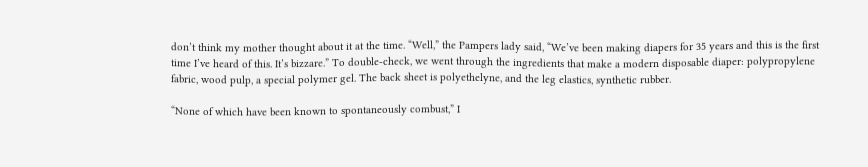don’t think my mother thought about it at the time. “Well,” the Pampers lady said, “We’ve been making diapers for 35 years and this is the first time I’ve heard of this. It’s bizzare.” To double-check, we went through the ingredients that make a modern disposable diaper: polypropylene fabric, wood pulp, a special polymer gel. The back sheet is polyethelyne, and the leg elastics, synthetic rubber.

“None of which have been known to spontaneously combust,” I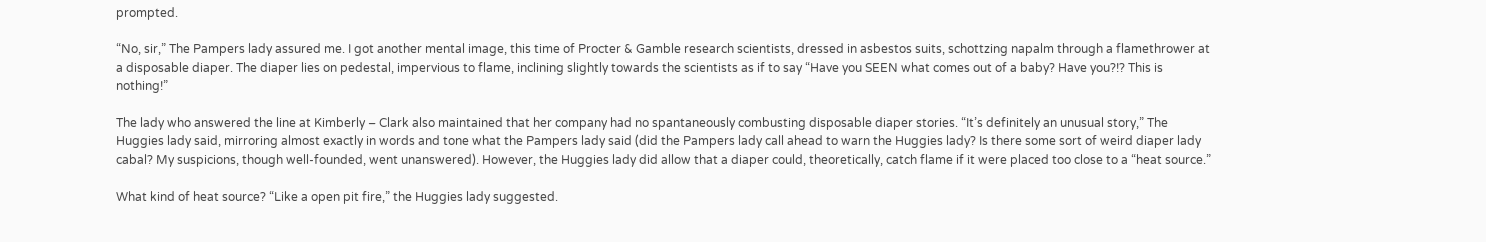prompted.

“No, sir,” The Pampers lady assured me. I got another mental image, this time of Procter & Gamble research scientists, dressed in asbestos suits, schottzing napalm through a flamethrower at a disposable diaper. The diaper lies on pedestal, impervious to flame, inclining slightly towards the scientists as if to say “Have you SEEN what comes out of a baby? Have you?!? This is nothing!”

The lady who answered the line at Kimberly – Clark also maintained that her company had no spantaneously combusting disposable diaper stories. “It’s definitely an unusual story,” The Huggies lady said, mirroring almost exactly in words and tone what the Pampers lady said (did the Pampers lady call ahead to warn the Huggies lady? Is there some sort of weird diaper lady cabal? My suspicions, though well-founded, went unanswered). However, the Huggies lady did allow that a diaper could, theoretically, catch flame if it were placed too close to a “heat source.”

What kind of heat source? “Like a open pit fire,” the Huggies lady suggested.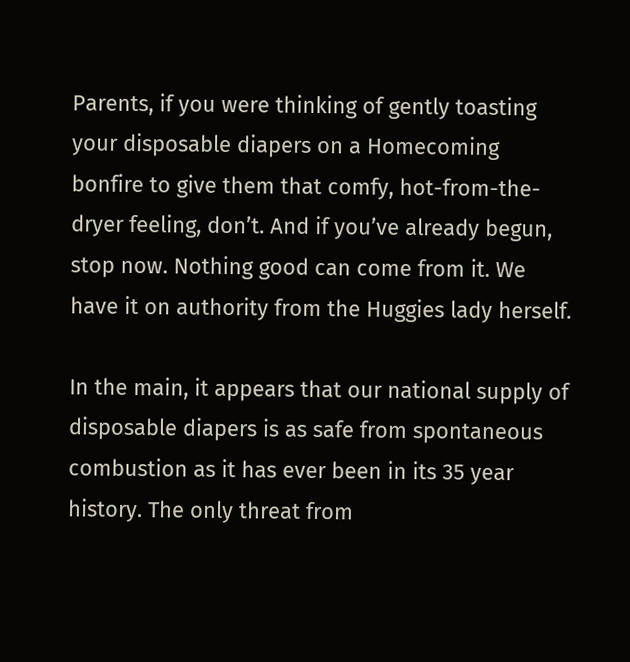Parents, if you were thinking of gently toasting your disposable diapers on a Homecoming bonfire to give them that comfy, hot-from-the-dryer feeling, don’t. And if you’ve already begun, stop now. Nothing good can come from it. We have it on authority from the Huggies lady herself.

In the main, it appears that our national supply of disposable diapers is as safe from spontaneous combustion as it has ever been in its 35 year history. The only threat from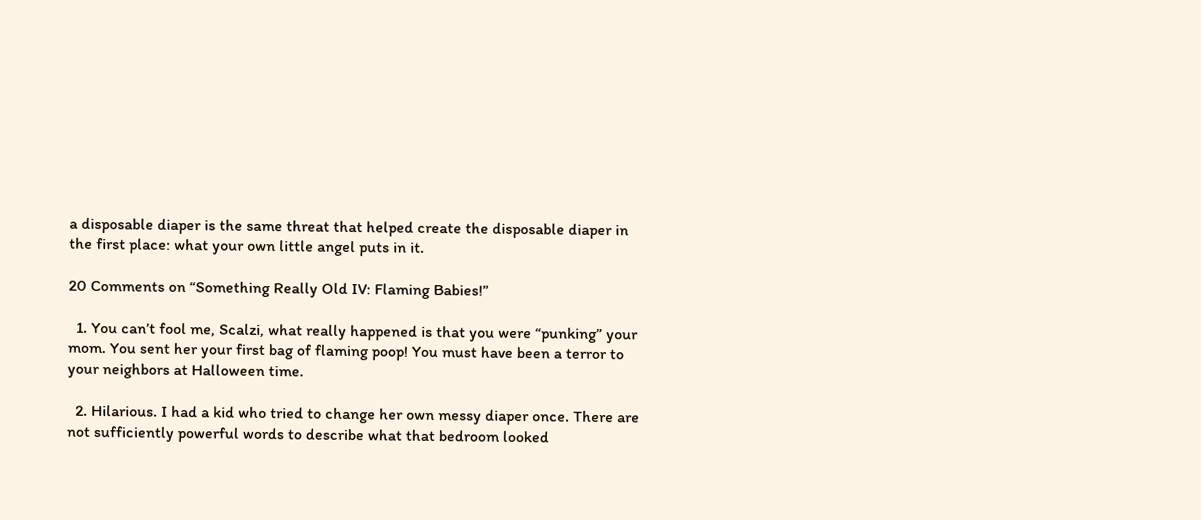a disposable diaper is the same threat that helped create the disposable diaper in the first place: what your own little angel puts in it.

20 Comments on “Something Really Old IV: Flaming Babies!”

  1. You can’t fool me, Scalzi, what really happened is that you were “punking” your mom. You sent her your first bag of flaming poop! You must have been a terror to your neighbors at Halloween time.

  2. Hilarious. I had a kid who tried to change her own messy diaper once. There are not sufficiently powerful words to describe what that bedroom looked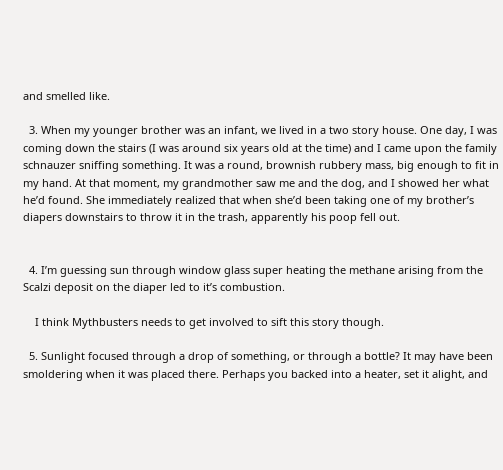and smelled like.

  3. When my younger brother was an infant, we lived in a two story house. One day, I was coming down the stairs (I was around six years old at the time) and I came upon the family schnauzer sniffing something. It was a round, brownish rubbery mass, big enough to fit in my hand. At that moment, my grandmother saw me and the dog, and I showed her what he’d found. She immediately realized that when she’d been taking one of my brother’s diapers downstairs to throw it in the trash, apparently his poop fell out.


  4. I’m guessing sun through window glass super heating the methane arising from the Scalzi deposit on the diaper led to it’s combustion.

    I think Mythbusters needs to get involved to sift this story though.

  5. Sunlight focused through a drop of something, or through a bottle? It may have been smoldering when it was placed there. Perhaps you backed into a heater, set it alight, and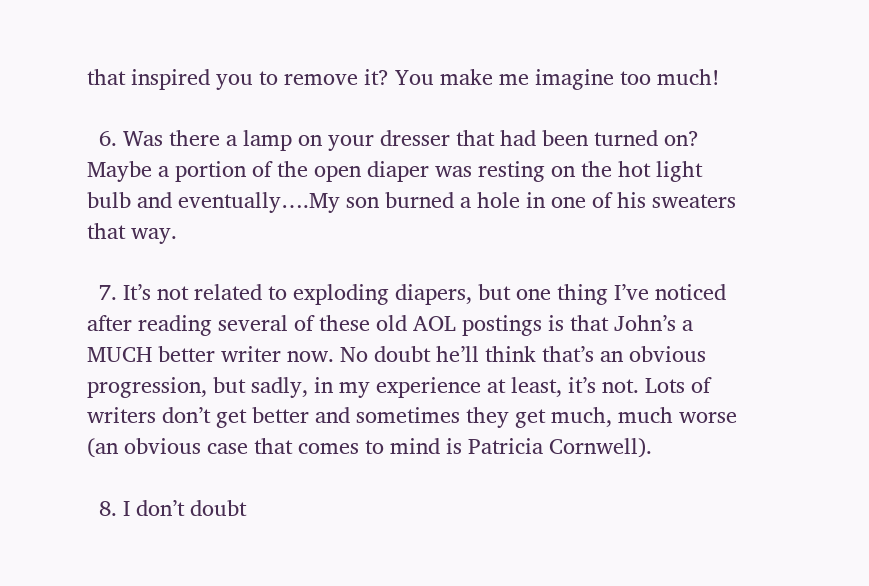that inspired you to remove it? You make me imagine too much!

  6. Was there a lamp on your dresser that had been turned on? Maybe a portion of the open diaper was resting on the hot light bulb and eventually….My son burned a hole in one of his sweaters that way.

  7. It’s not related to exploding diapers, but one thing I’ve noticed after reading several of these old AOL postings is that John’s a MUCH better writer now. No doubt he’ll think that’s an obvious progression, but sadly, in my experience at least, it’s not. Lots of writers don’t get better and sometimes they get much, much worse (an obvious case that comes to mind is Patricia Cornwell).

  8. I don’t doubt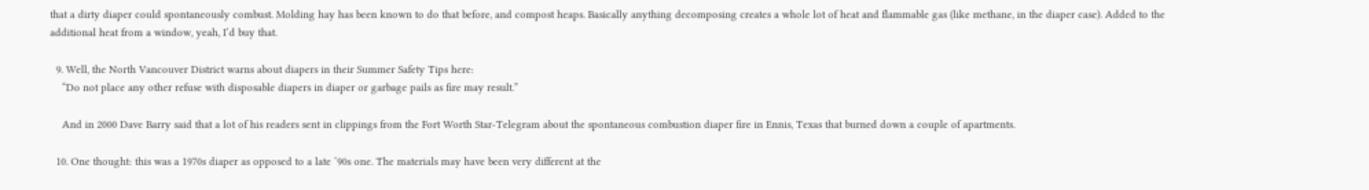that a dirty diaper could spontaneously combust. Molding hay has been known to do that before, and compost heaps. Basically anything decomposing creates a whole lot of heat and flammable gas (like methane, in the diaper case). Added to the additional heat from a window, yeah, I’d buy that.

  9. Well, the North Vancouver District warns about diapers in their Summer Safety Tips here:
    “Do not place any other refuse with disposable diapers in diaper or garbage pails as fire may result.”

    And in 2000 Dave Barry said that a lot of his readers sent in clippings from the Fort Worth Star-Telegram about the spontaneous combustion diaper fire in Ennis, Texas that burned down a couple of apartments.

  10. One thought: this was a 1970s diaper as opposed to a late ’90s one. The materials may have been very different at the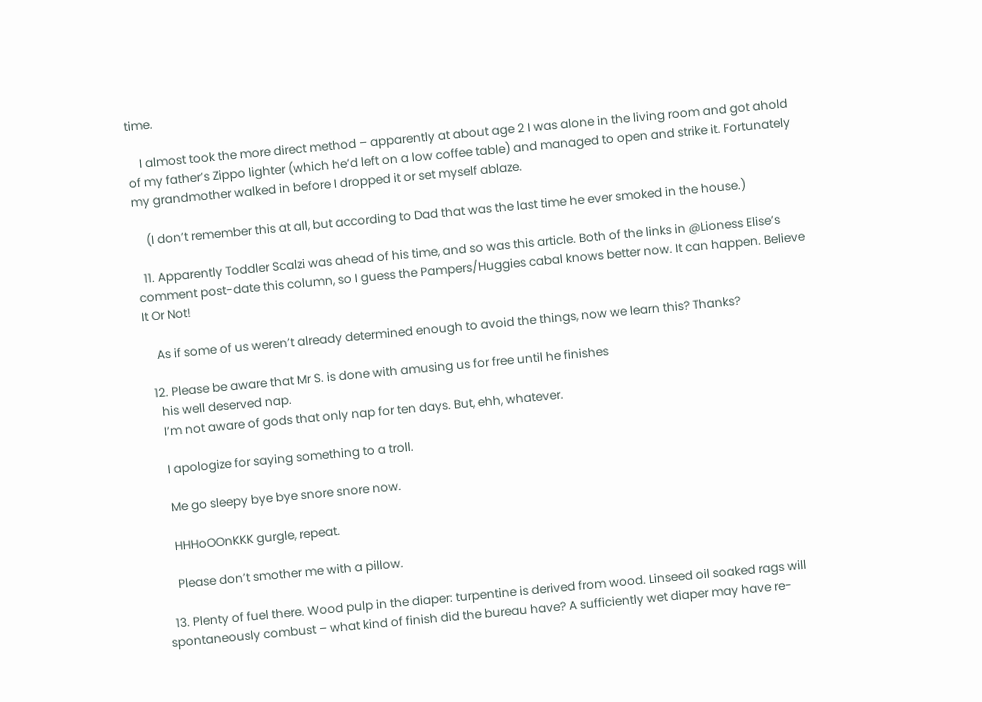time.

    I almost took the more direct method – apparently at about age 2 I was alone in the living room and got ahold of my father’s Zippo lighter (which he’d left on a low coffee table) and managed to open and strike it. Fortunately my grandmother walked in before I dropped it or set myself ablaze.

    (I don’t remember this at all, but according to Dad that was the last time he ever smoked in the house.)

  11. Apparently Toddler Scalzi was ahead of his time, and so was this article. Both of the links in @Lioness Elise’s comment post-date this column, so I guess the Pampers/Huggies cabal knows better now. It can happen. Believe It Or Not!

    As if some of us weren’t already determined enough to avoid the things, now we learn this? Thanks?

  12. Please be aware that Mr S. is done with amusing us for free until he finishes
    his well deserved nap.
    I’m not aware of gods that only nap for ten days. But, ehh, whatever.

    I apologize for saying something to a troll.

    Me go sleepy bye bye snore snore now.

    HHHoOOnKKK gurgle, repeat.

    Please don’t smother me with a pillow.

  13. Plenty of fuel there. Wood pulp in the diaper: turpentine is derived from wood. Linseed oil soaked rags will spontaneously combust – what kind of finish did the bureau have? A sufficiently wet diaper may have re-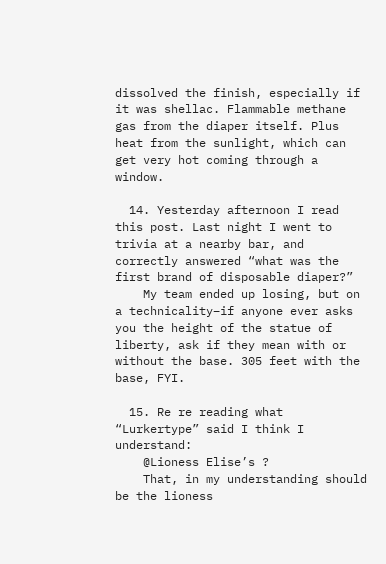dissolved the finish, especially if it was shellac. Flammable methane gas from the diaper itself. Plus heat from the sunlight, which can get very hot coming through a window.

  14. Yesterday afternoon I read this post. Last night I went to trivia at a nearby bar, and correctly answered “what was the first brand of disposable diaper?”
    My team ended up losing, but on a technicality–if anyone ever asks you the height of the statue of liberty, ask if they mean with or without the base. 305 feet with the base, FYI.

  15. Re re reading what “Lurkertype” said I think I understand:
    @Lioness Elise’s ?
    That, in my understanding should be the lioness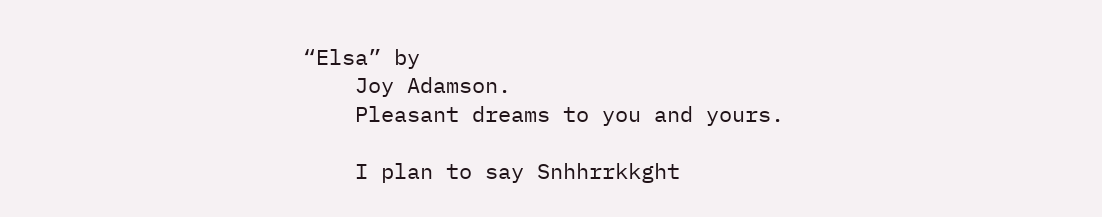“Elsa” by
    Joy Adamson.
    Pleasant dreams to you and yours.

    I plan to say Snhhrrkkght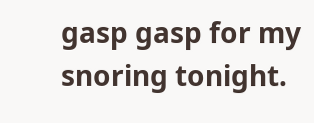gasp gasp for my snoring tonight.